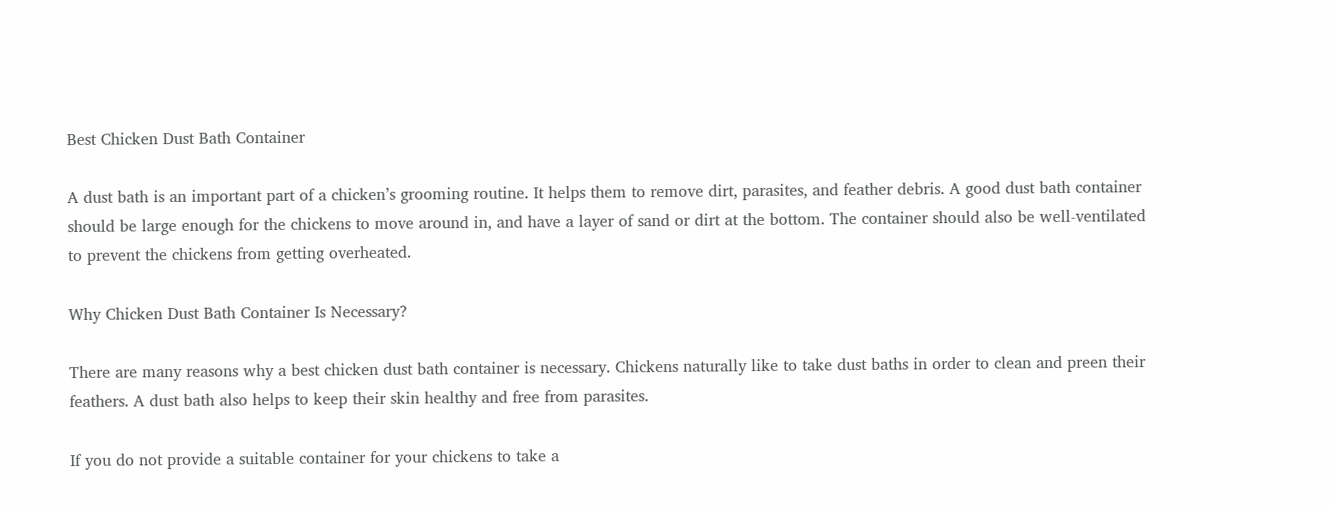Best Chicken Dust Bath Container

A dust bath is an important part of a chicken’s grooming routine. It helps them to remove dirt, parasites, and feather debris. A good dust bath container should be large enough for the chickens to move around in, and have a layer of sand or dirt at the bottom. The container should also be well-ventilated to prevent the chickens from getting overheated.

Why Chicken Dust Bath Container Is Necessary?

There are many reasons why a best chicken dust bath container is necessary. Chickens naturally like to take dust baths in order to clean and preen their feathers. A dust bath also helps to keep their skin healthy and free from parasites.

If you do not provide a suitable container for your chickens to take a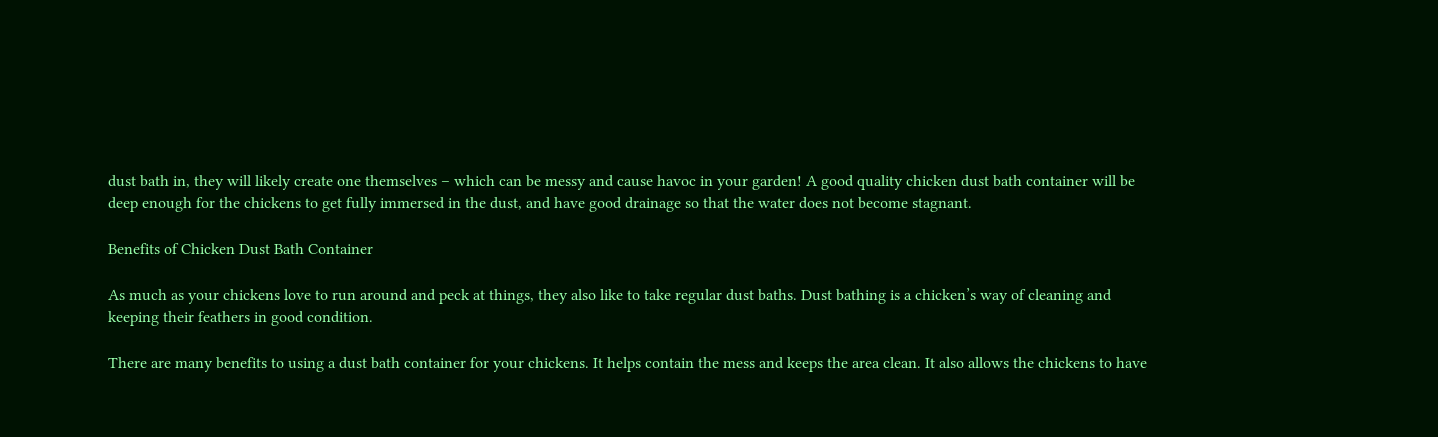dust bath in, they will likely create one themselves – which can be messy and cause havoc in your garden! A good quality chicken dust bath container will be deep enough for the chickens to get fully immersed in the dust, and have good drainage so that the water does not become stagnant.

Benefits of Chicken Dust Bath Container

As much as your chickens love to run around and peck at things, they also like to take regular dust baths. Dust bathing is a chicken’s way of cleaning and keeping their feathers in good condition.

There are many benefits to using a dust bath container for your chickens. It helps contain the mess and keeps the area clean. It also allows the chickens to have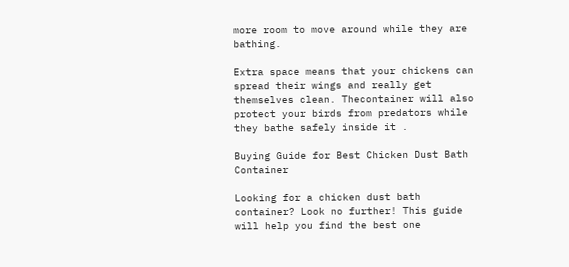more room to move around while they are bathing.

Extra space means that your chickens can spread their wings and really get themselves clean. Thecontainer will also protect your birds from predators while they bathe safely inside it .

Buying Guide for Best Chicken Dust Bath Container

Looking for a chicken dust bath container? Look no further! This guide will help you find the best one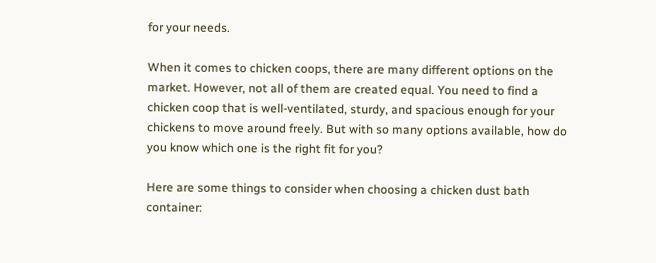for your needs.

When it comes to chicken coops, there are many different options on the market. However, not all of them are created equal. You need to find a chicken coop that is well-ventilated, sturdy, and spacious enough for your chickens to move around freely. But with so many options available, how do you know which one is the right fit for you?

Here are some things to consider when choosing a chicken dust bath container: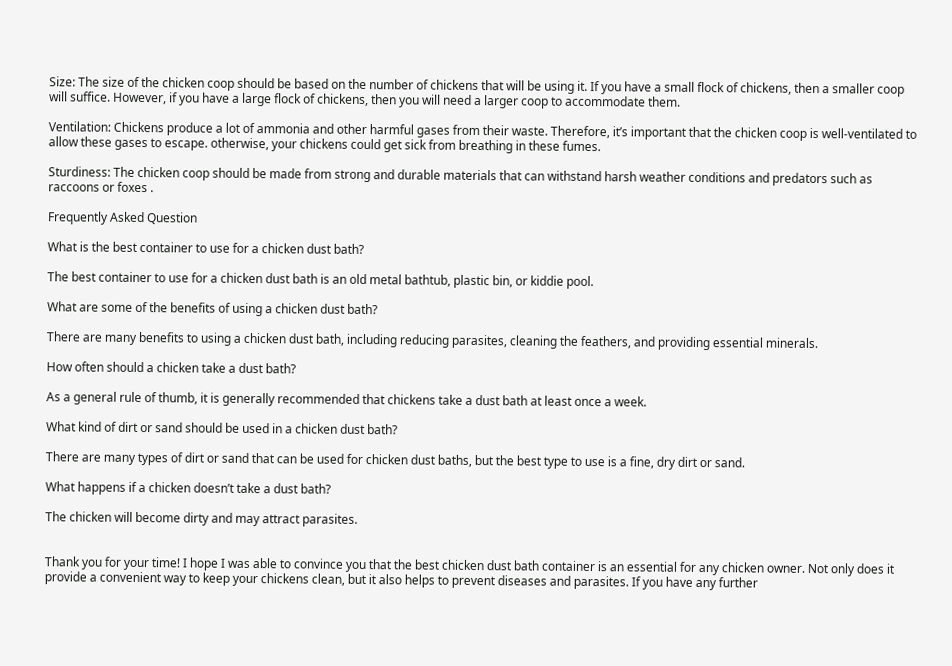Size: The size of the chicken coop should be based on the number of chickens that will be using it. If you have a small flock of chickens, then a smaller coop will suffice. However, if you have a large flock of chickens, then you will need a larger coop to accommodate them.

Ventilation: Chickens produce a lot of ammonia and other harmful gases from their waste. Therefore, it’s important that the chicken coop is well-ventilated to allow these gases to escape. otherwise, your chickens could get sick from breathing in these fumes.

Sturdiness: The chicken coop should be made from strong and durable materials that can withstand harsh weather conditions and predators such as raccoons or foxes .

Frequently Asked Question

What is the best container to use for a chicken dust bath?

The best container to use for a chicken dust bath is an old metal bathtub, plastic bin, or kiddie pool.

What are some of the benefits of using a chicken dust bath?

There are many benefits to using a chicken dust bath, including reducing parasites, cleaning the feathers, and providing essential minerals.

How often should a chicken take a dust bath?

As a general rule of thumb, it is generally recommended that chickens take a dust bath at least once a week.

What kind of dirt or sand should be used in a chicken dust bath?

There are many types of dirt or sand that can be used for chicken dust baths, but the best type to use is a fine, dry dirt or sand.

What happens if a chicken doesn’t take a dust bath?

The chicken will become dirty and may attract parasites.


Thank you for your time! I hope I was able to convince you that the best chicken dust bath container is an essential for any chicken owner. Not only does it provide a convenient way to keep your chickens clean, but it also helps to prevent diseases and parasites. If you have any further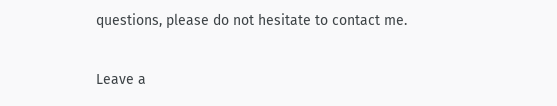questions, please do not hesitate to contact me.

Leave a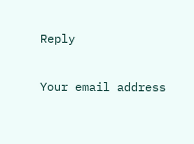Reply

Your email address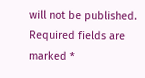will not be published. Required fields are marked *